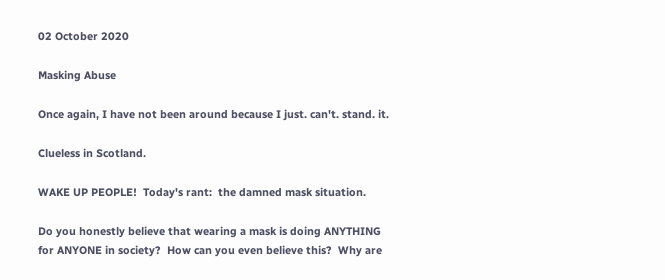02 October 2020

Masking Abuse

Once again, I have not been around because I just. can't. stand. it.

Clueless in Scotland.

WAKE UP PEOPLE!  Today's rant:  the damned mask situation.

Do you honestly believe that wearing a mask is doing ANYTHING for ANYONE in society?  How can you even believe this?  Why are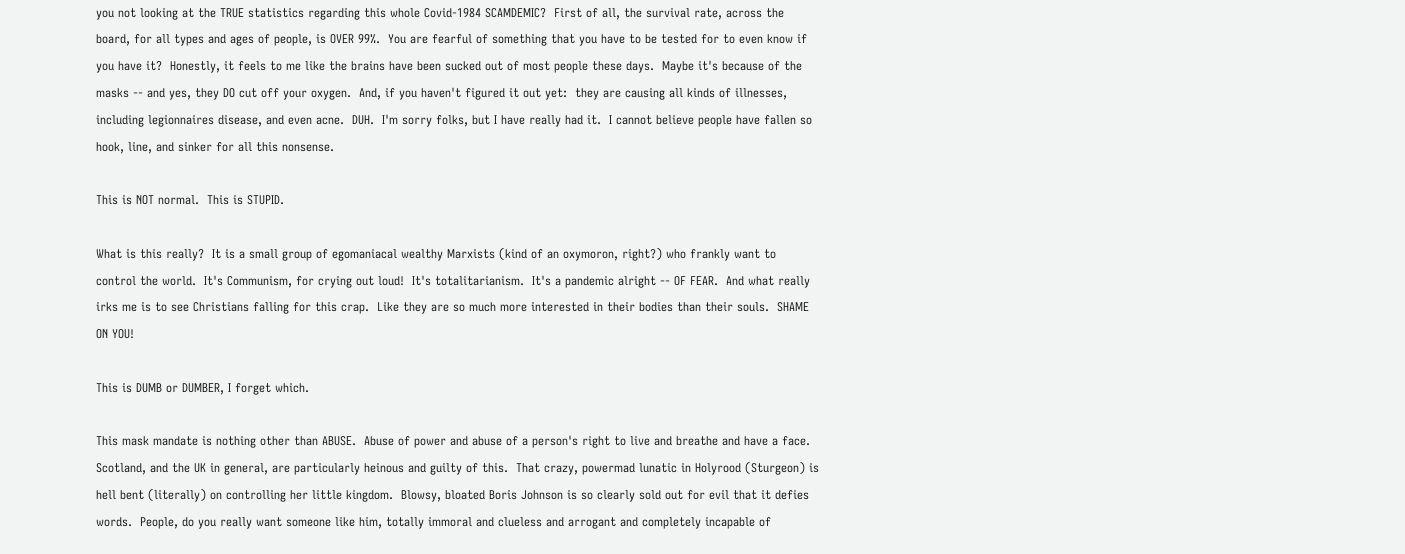you not looking at the TRUE statistics regarding this whole Covid-1984 SCAMDEMIC?  First of all, the survival rate, across the board, for all types and ages of people, is OVER 99%.  You are fearful of something that you have to be tested for to even know if you have it?  Honestly, it feels to me like the brains have been sucked out of most people these days.  Maybe it's because of the masks -- and yes, they DO cut off your oxygen.  And, if you haven't figured it out yet:  they are causing all kinds of illnesses, including legionnaires disease, and even acne.  DUH.  I'm sorry folks, but I have really had it.  I cannot believe people have fallen so hook, line, and sinker for all this nonsense.

This is NOT normal.  This is STUPID.

What is this really?  It is a small group of egomaniacal wealthy Marxists (kind of an oxymoron, right?) who frankly want to control the world.  It's Communism, for crying out loud!  It's totalitarianism.  It's a pandemic alright -- OF FEAR.  And what really irks me is to see Christians falling for this crap.  Like they are so much more interested in their bodies than their souls.  SHAME ON YOU!

This is DUMB or DUMBER, I forget which.

This mask mandate is nothing other than ABUSE.  Abuse of power and abuse of a person's right to live and breathe and have a face.  Scotland, and the UK in general, are particularly heinous and guilty of this.  That crazy, powermad lunatic in Holyrood (Sturgeon) is hell bent (literally) on controlling her little kingdom.  Blowsy, bloated Boris Johnson is so clearly sold out for evil that it defies words.  People, do you really want someone like him, totally immoral and clueless and arrogant and completely incapable of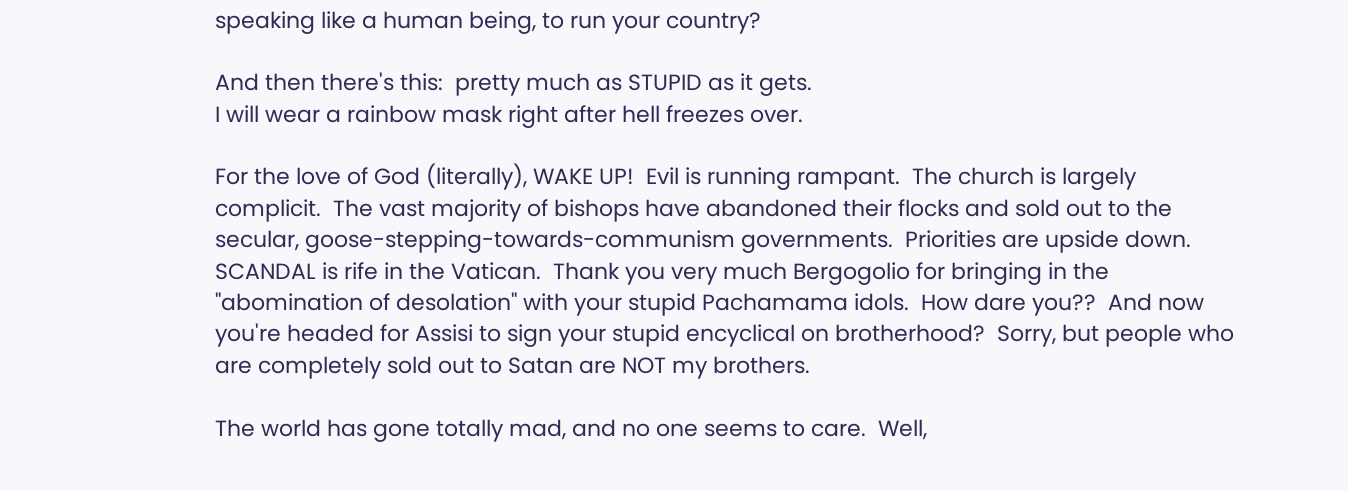speaking like a human being, to run your country?

And then there's this:  pretty much as STUPID as it gets.
I will wear a rainbow mask right after hell freezes over.

For the love of God (literally), WAKE UP!  Evil is running rampant.  The church is largely complicit.  The vast majority of bishops have abandoned their flocks and sold out to the secular, goose-stepping-towards-communism governments.  Priorities are upside down.  SCANDAL is rife in the Vatican.  Thank you very much Bergogolio for bringing in the "abomination of desolation" with your stupid Pachamama idols.  How dare you??  And now you're headed for Assisi to sign your stupid encyclical on brotherhood?  Sorry, but people who are completely sold out to Satan are NOT my brothers.

The world has gone totally mad, and no one seems to care.  Well,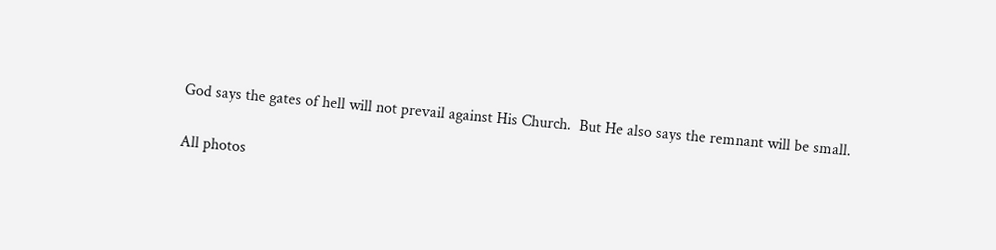God says the gates of hell will not prevail against His Church.  But He also says the remnant will be small.

All photos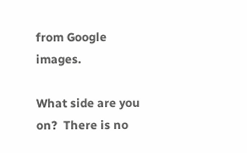from Google images.

What side are you on?  There is no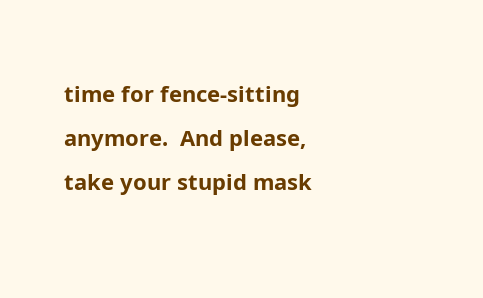time for fence-sitting anymore.  And please, take your stupid mask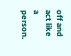off and act like a person.